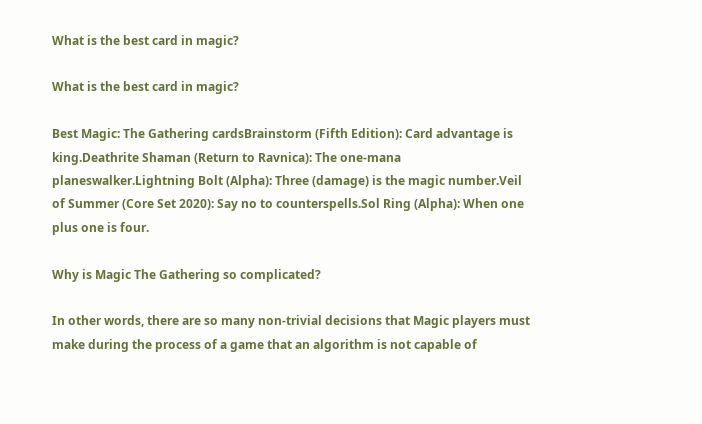What is the best card in magic?

What is the best card in magic?

Best Magic: The Gathering cardsBrainstorm (Fifth Edition): Card advantage is king.Deathrite Shaman (Return to Ravnica): The one-mana planeswalker.Lightning Bolt (Alpha): Three (damage) is the magic number.Veil of Summer (Core Set 2020): Say no to counterspells.Sol Ring (Alpha): When one plus one is four.

Why is Magic The Gathering so complicated?

In other words, there are so many non-trivial decisions that Magic players must make during the process of a game that an algorithm is not capable of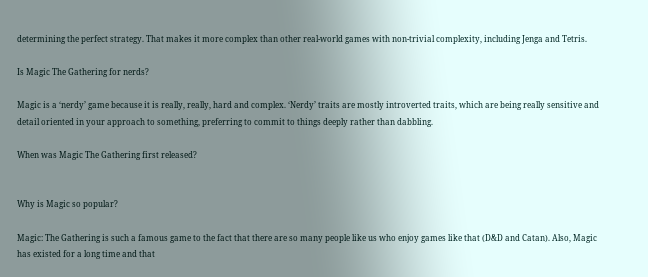determining the perfect strategy. That makes it more complex than other real-world games with non-trivial complexity, including Jenga and Tetris.

Is Magic The Gathering for nerds?

Magic is a ‘nerdy’ game because it is really, really, hard and complex. ‘Nerdy’ traits are mostly introverted traits, which are being really sensitive and detail oriented in your approach to something, preferring to commit to things deeply rather than dabbling.

When was Magic The Gathering first released?


Why is Magic so popular?

Magic: The Gathering is such a famous game to the fact that there are so many people like us who enjoy games like that (D&D and Catan). Also, Magic has existed for a long time and that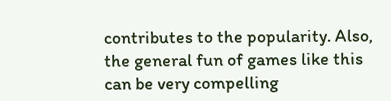contributes to the popularity. Also, the general fun of games like this can be very compelling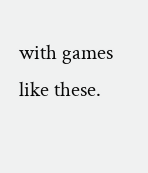with games like these.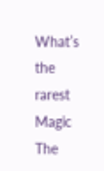What’s the rarest Magic The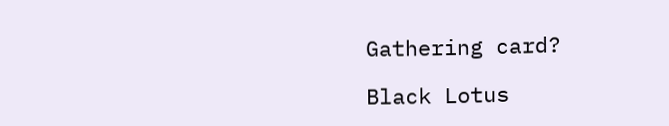Gathering card?

Black Lotus